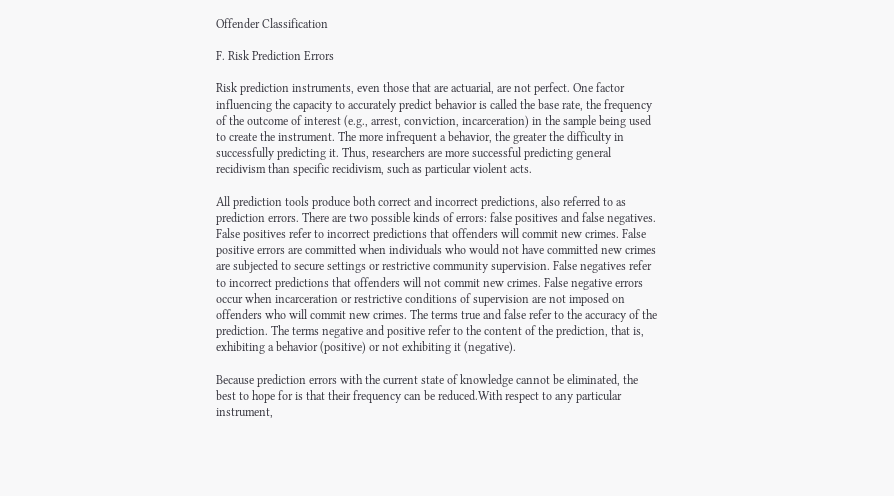Offender Classification

F. Risk Prediction Errors

Risk prediction instruments, even those that are actuarial, are not perfect. One factor influencing the capacity to accurately predict behavior is called the base rate, the frequency of the outcome of interest (e.g., arrest, conviction, incarceration) in the sample being used to create the instrument. The more infrequent a behavior, the greater the difficulty in successfully predicting it. Thus, researchers are more successful predicting general recidivism than specific recidivism, such as particular violent acts.

All prediction tools produce both correct and incorrect predictions, also referred to as prediction errors. There are two possible kinds of errors: false positives and false negatives. False positives refer to incorrect predictions that offenders will commit new crimes. False positive errors are committed when individuals who would not have committed new crimes are subjected to secure settings or restrictive community supervision. False negatives refer to incorrect predictions that offenders will not commit new crimes. False negative errors occur when incarceration or restrictive conditions of supervision are not imposed on offenders who will commit new crimes. The terms true and false refer to the accuracy of the prediction. The terms negative and positive refer to the content of the prediction, that is, exhibiting a behavior (positive) or not exhibiting it (negative).

Because prediction errors with the current state of knowledge cannot be eliminated, the best to hope for is that their frequency can be reduced.With respect to any particular instrument,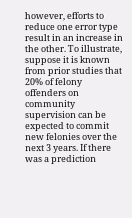however, efforts to reduce one error type result in an increase in the other. To illustrate, suppose it is known from prior studies that 20% of felony offenders on community supervision can be expected to commit new felonies over the next 3 years. If there was a prediction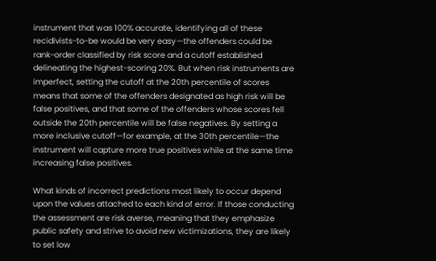instrument that was 100% accurate, identifying all of these recidivists-to-be would be very easy—the offenders could be rank-order classified by risk score and a cutoff established delineating the highest-scoring 20%. But when risk instruments are imperfect, setting the cutoff at the 20th percentile of scores means that some of the offenders designated as high risk will be false positives, and that some of the offenders whose scores fell outside the 20th percentile will be false negatives. By setting a more inclusive cutoff—for example, at the 30th percentile—the instrument will capture more true positives while at the same time increasing false positives.

What kinds of incorrect predictions most likely to occur depend upon the values attached to each kind of error. If those conducting the assessment are risk averse, meaning that they emphasize public safety and strive to avoid new victimizations, they are likely to set low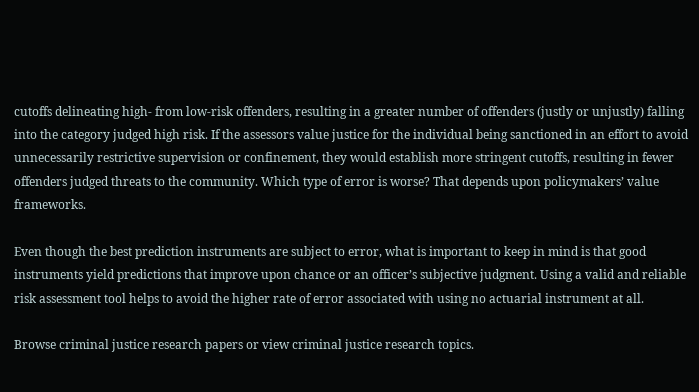cutoffs delineating high- from low-risk offenders, resulting in a greater number of offenders (justly or unjustly) falling into the category judged high risk. If the assessors value justice for the individual being sanctioned in an effort to avoid unnecessarily restrictive supervision or confinement, they would establish more stringent cutoffs, resulting in fewer offenders judged threats to the community. Which type of error is worse? That depends upon policymakers’ value frameworks.

Even though the best prediction instruments are subject to error, what is important to keep in mind is that good instruments yield predictions that improve upon chance or an officer’s subjective judgment. Using a valid and reliable risk assessment tool helps to avoid the higher rate of error associated with using no actuarial instrument at all.

Browse criminal justice research papers or view criminal justice research topics.